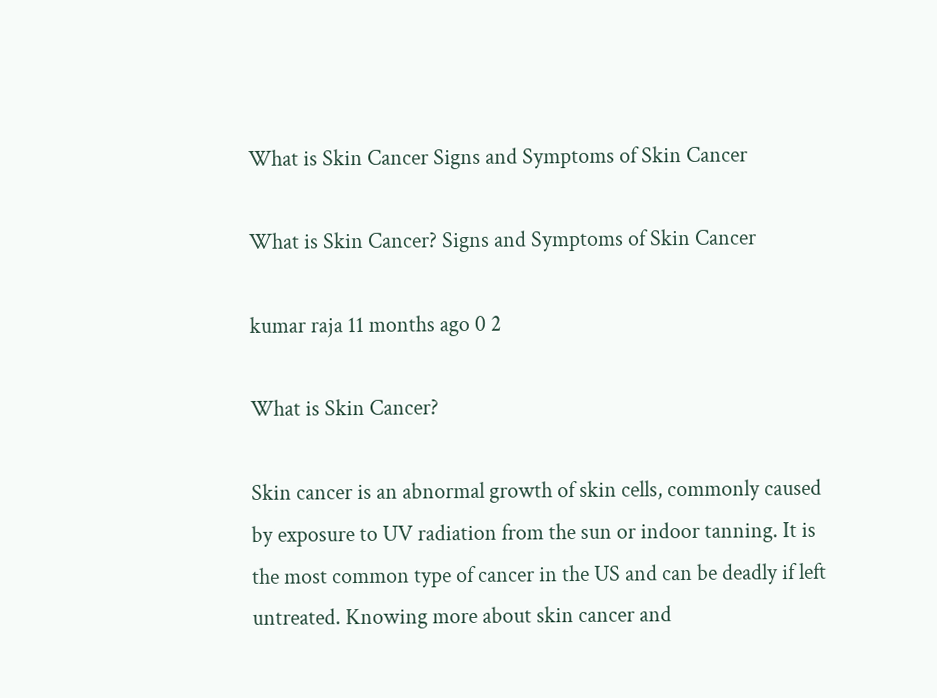What is Skin Cancer Signs and Symptoms of Skin Cancer

What is Skin Cancer? Signs and Symptoms of Skin Cancer

kumar raja 11 months ago 0 2

What is Skin Cancer?

Skin cancer is an abnormal growth of skin cells, commonly caused by exposure to UV radiation from the sun or indoor tanning. It is the most common type of cancer in the US and can be deadly if left untreated. Knowing more about skin cancer and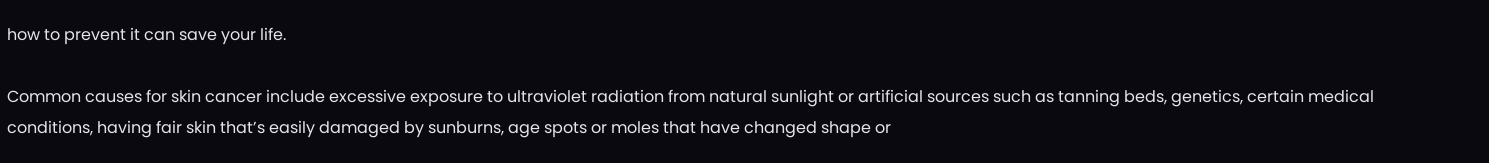how to prevent it can save your life.

Common causes for skin cancer include excessive exposure to ultraviolet radiation from natural sunlight or artificial sources such as tanning beds, genetics, certain medical conditions, having fair skin that’s easily damaged by sunburns, age spots or moles that have changed shape or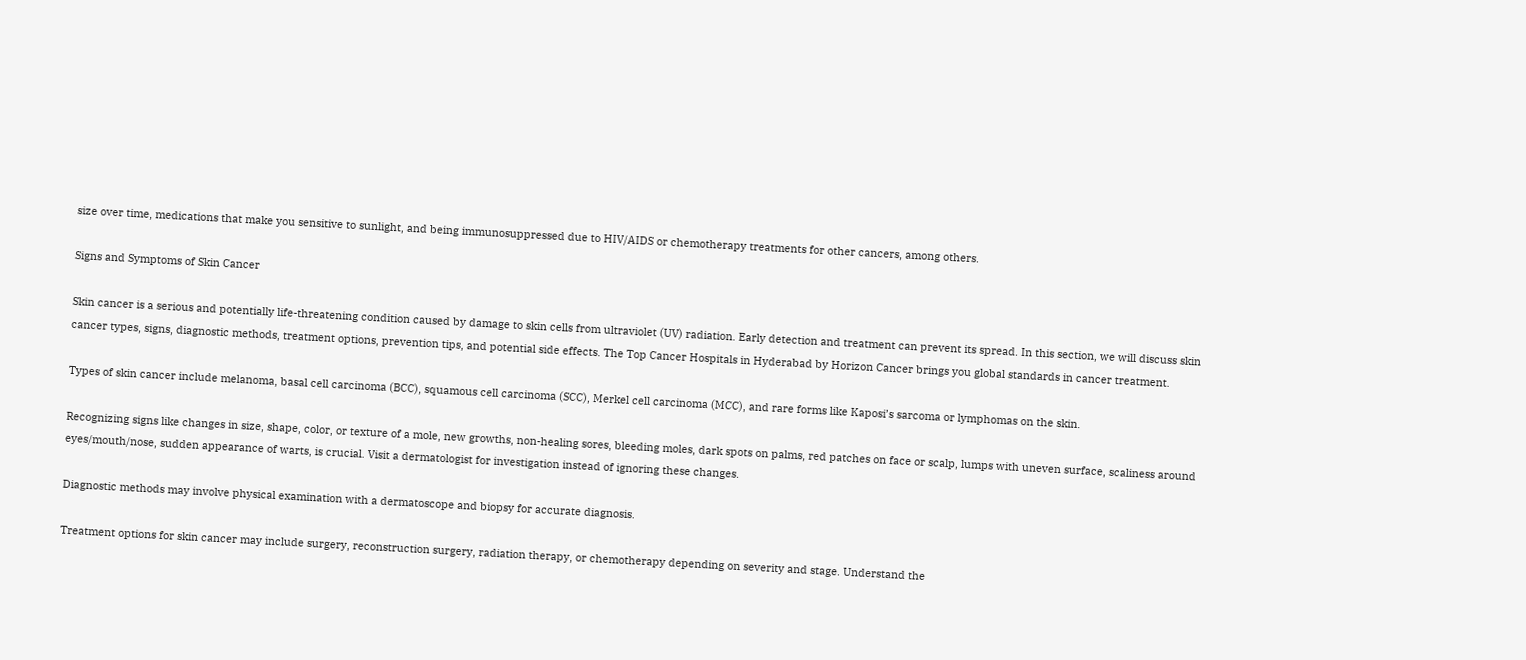size over time, medications that make you sensitive to sunlight, and being immunosuppressed due to HIV/AIDS or chemotherapy treatments for other cancers, among others.

Signs and Symptoms of Skin Cancer

Skin cancer is a serious and potentially life-threatening condition caused by damage to skin cells from ultraviolet (UV) radiation. Early detection and treatment can prevent its spread. In this section, we will discuss skin cancer types, signs, diagnostic methods, treatment options, prevention tips, and potential side effects. The Top Cancer Hospitals in Hyderabad by Horizon Cancer brings you global standards in cancer treatment.

Types of skin cancer include melanoma, basal cell carcinoma (BCC), squamous cell carcinoma (SCC), Merkel cell carcinoma (MCC), and rare forms like Kaposi’s sarcoma or lymphomas on the skin.

Recognizing signs like changes in size, shape, color, or texture of a mole, new growths, non-healing sores, bleeding moles, dark spots on palms, red patches on face or scalp, lumps with uneven surface, scaliness around eyes/mouth/nose, sudden appearance of warts, is crucial. Visit a dermatologist for investigation instead of ignoring these changes.

Diagnostic methods may involve physical examination with a dermatoscope and biopsy for accurate diagnosis.

Treatment options for skin cancer may include surgery, reconstruction surgery, radiation therapy, or chemotherapy depending on severity and stage. Understand the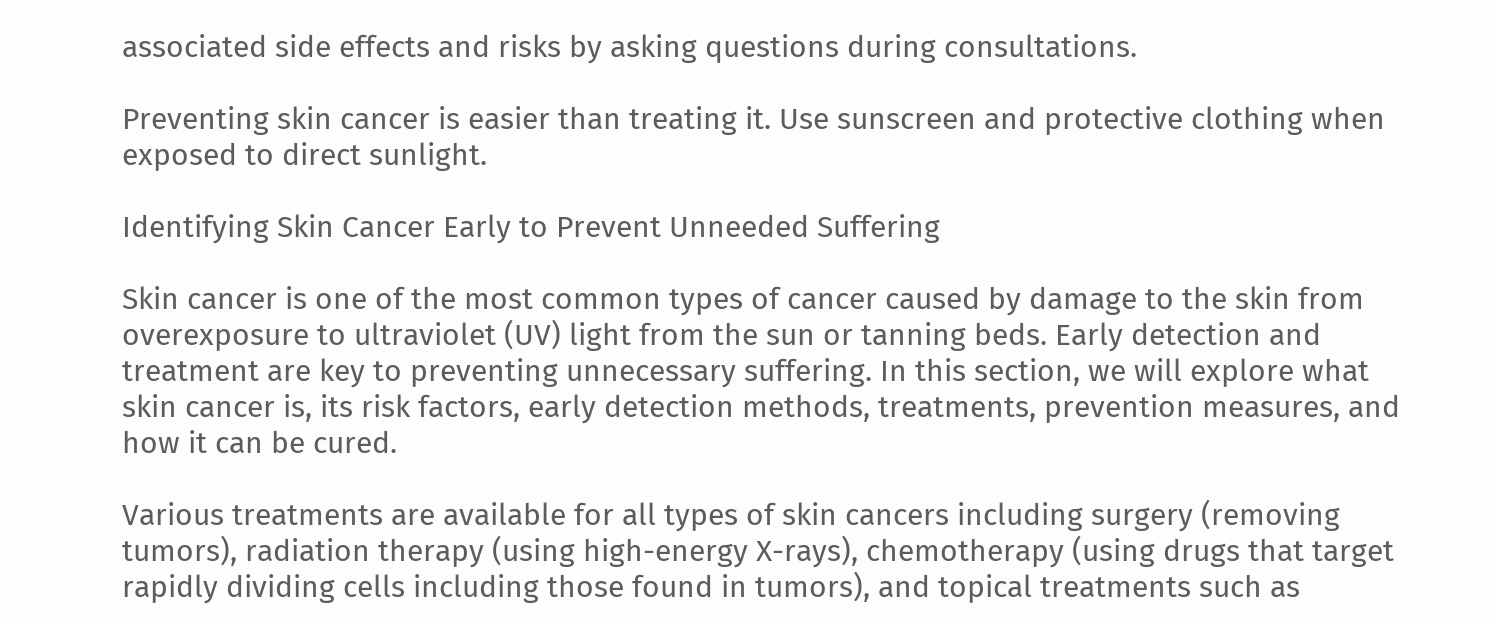associated side effects and risks by asking questions during consultations.

Preventing skin cancer is easier than treating it. Use sunscreen and protective clothing when exposed to direct sunlight.

Identifying Skin Cancer Early to Prevent Unneeded Suffering

Skin cancer is one of the most common types of cancer caused by damage to the skin from overexposure to ultraviolet (UV) light from the sun or tanning beds. Early detection and treatment are key to preventing unnecessary suffering. In this section, we will explore what skin cancer is, its risk factors, early detection methods, treatments, prevention measures, and how it can be cured.

Various treatments are available for all types of skin cancers including surgery (removing tumors), radiation therapy (using high-energy X-rays), chemotherapy (using drugs that target rapidly dividing cells including those found in tumors), and topical treatments such as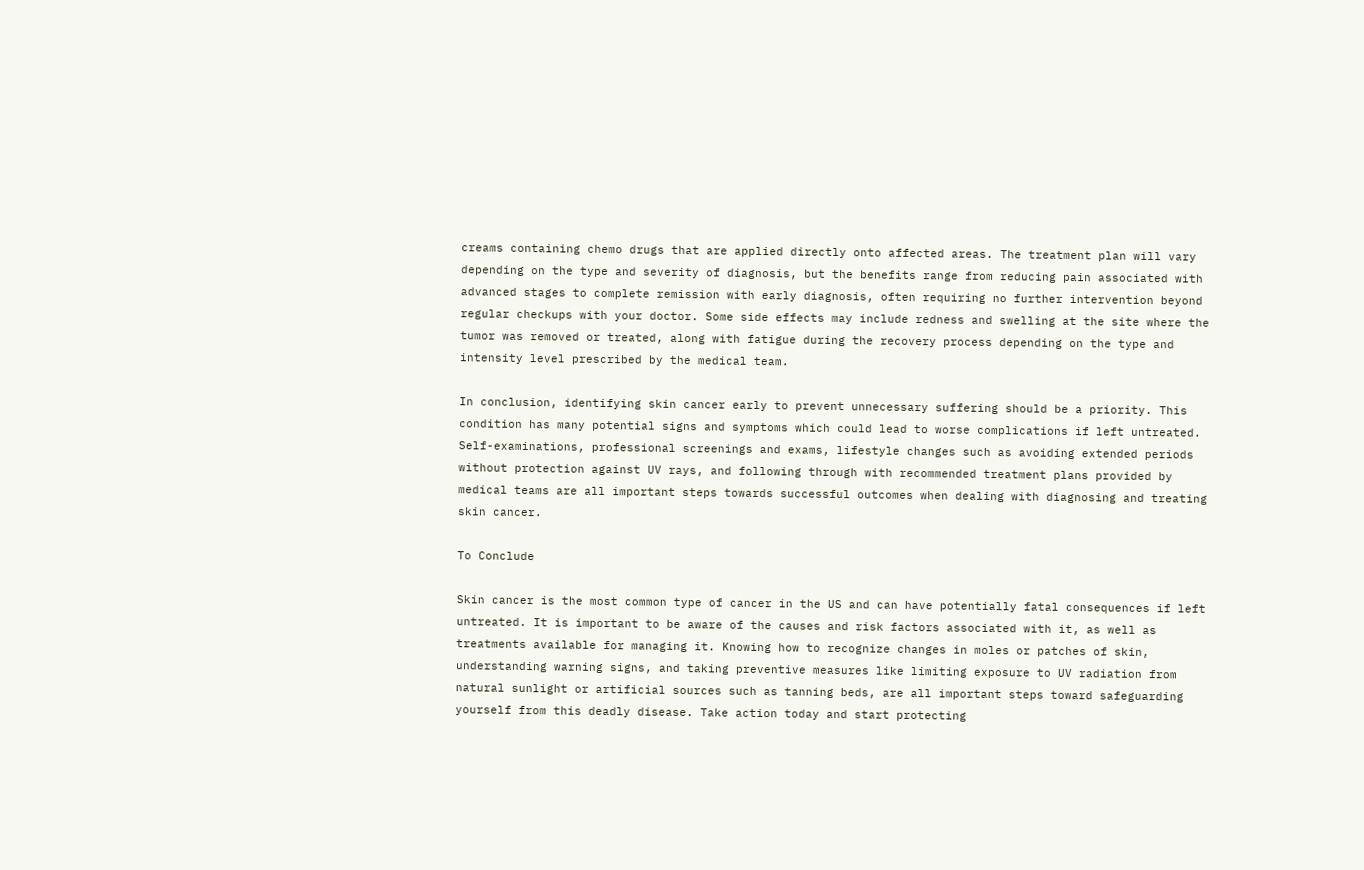creams containing chemo drugs that are applied directly onto affected areas. The treatment plan will vary depending on the type and severity of diagnosis, but the benefits range from reducing pain associated with advanced stages to complete remission with early diagnosis, often requiring no further intervention beyond regular checkups with your doctor. Some side effects may include redness and swelling at the site where the tumor was removed or treated, along with fatigue during the recovery process depending on the type and intensity level prescribed by the medical team.

In conclusion, identifying skin cancer early to prevent unnecessary suffering should be a priority. This condition has many potential signs and symptoms which could lead to worse complications if left untreated. Self-examinations, professional screenings and exams, lifestyle changes such as avoiding extended periods without protection against UV rays, and following through with recommended treatment plans provided by medical teams are all important steps towards successful outcomes when dealing with diagnosing and treating skin cancer.

To Conclude

Skin cancer is the most common type of cancer in the US and can have potentially fatal consequences if left untreated. It is important to be aware of the causes and risk factors associated with it, as well as treatments available for managing it. Knowing how to recognize changes in moles or patches of skin, understanding warning signs, and taking preventive measures like limiting exposure to UV radiation from natural sunlight or artificial sources such as tanning beds, are all important steps toward safeguarding yourself from this deadly disease. Take action today and start protecting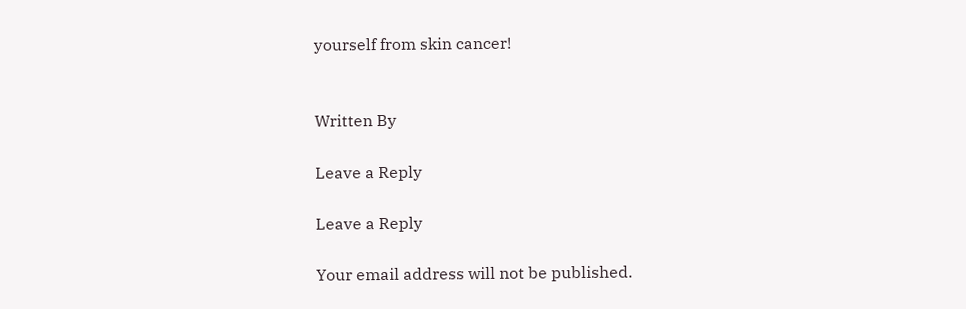yourself from skin cancer!


Written By

Leave a Reply

Leave a Reply

Your email address will not be published.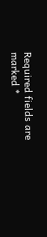Required fields are marked *